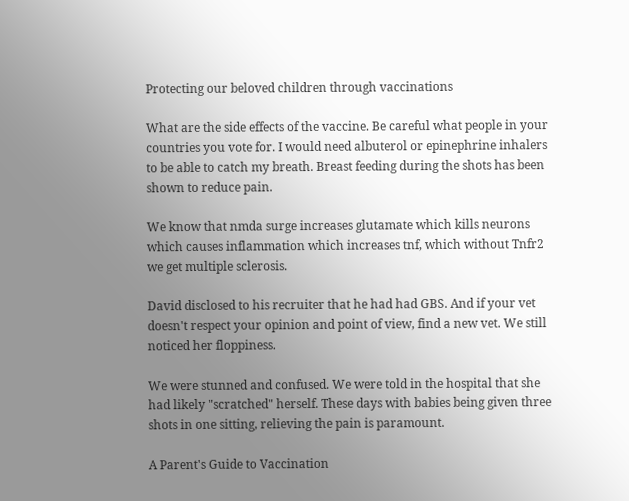Protecting our beloved children through vaccinations

What are the side effects of the vaccine. Be careful what people in your countries you vote for. I would need albuterol or epinephrine inhalers to be able to catch my breath. Breast feeding during the shots has been shown to reduce pain.

We know that nmda surge increases glutamate which kills neurons which causes inflammation which increases tnf, which without Tnfr2 we get multiple sclerosis.

David disclosed to his recruiter that he had had GBS. And if your vet doesn't respect your opinion and point of view, find a new vet. We still noticed her floppiness.

We were stunned and confused. We were told in the hospital that she had likely "scratched" herself. These days with babies being given three shots in one sitting, relieving the pain is paramount.

A Parent's Guide to Vaccination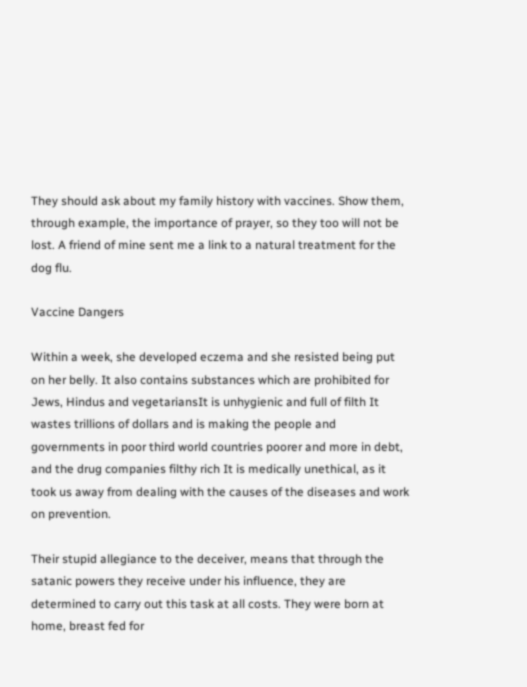They should ask about my family history with vaccines. Show them, through example, the importance of prayer, so they too will not be lost. A friend of mine sent me a link to a natural treatment for the dog flu.

Vaccine Dangers

Within a week, she developed eczema and she resisted being put on her belly. It also contains substances which are prohibited for Jews, Hindus and vegetariansIt is unhygienic and full of filth It wastes trillions of dollars and is making the people and governments in poor third world countries poorer and more in debt, and the drug companies filthy rich It is medically unethical, as it took us away from dealing with the causes of the diseases and work on prevention.

Their stupid allegiance to the deceiver, means that through the satanic powers they receive under his influence, they are determined to carry out this task at all costs. They were born at home, breast fed for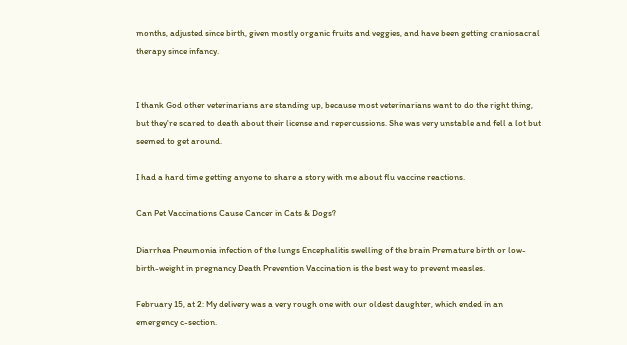months, adjusted since birth, given mostly organic fruits and veggies, and have been getting craniosacral therapy since infancy.


I thank God other veterinarians are standing up, because most veterinarians want to do the right thing, but they're scared to death about their license and repercussions. She was very unstable and fell a lot but seemed to get around.

I had a hard time getting anyone to share a story with me about flu vaccine reactions.

Can Pet Vaccinations Cause Cancer in Cats & Dogs?

Diarrhea Pneumonia infection of the lungs Encephalitis swelling of the brain Premature birth or low-birth-weight in pregnancy Death Prevention Vaccination is the best way to prevent measles.

February 15, at 2: My delivery was a very rough one with our oldest daughter, which ended in an emergency c-section.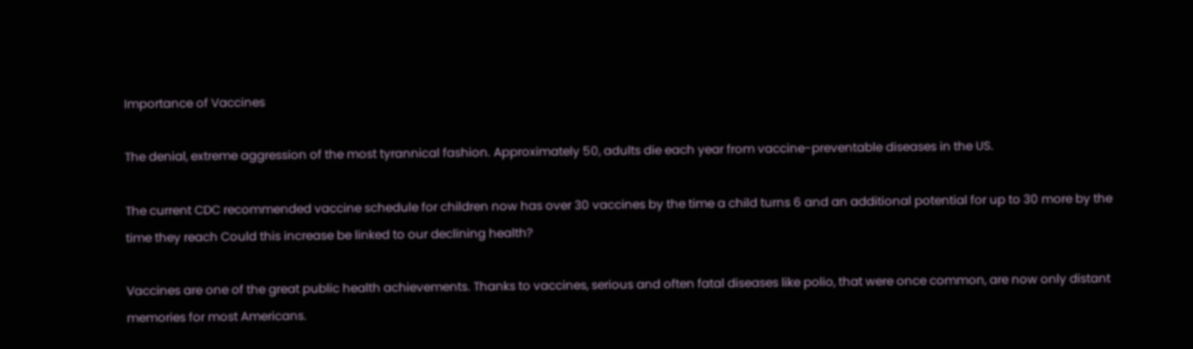Importance of Vaccines

The denial, extreme aggression of the most tyrannical fashion. Approximately 50, adults die each year from vaccine-preventable diseases in the US.

The current CDC recommended vaccine schedule for children now has over 30 vaccines by the time a child turns 6 and an additional potential for up to 30 more by the time they reach Could this increase be linked to our declining health?

Vaccines are one of the great public health achievements. Thanks to vaccines, serious and often fatal diseases like polio, that were once common, are now only distant memories for most Americans.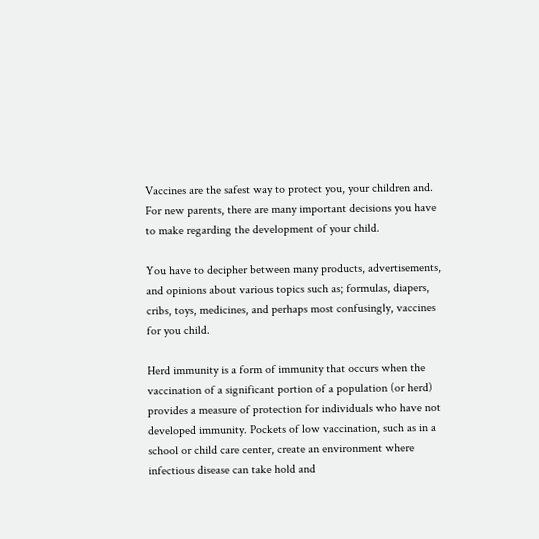Vaccines are the safest way to protect you, your children and. For new parents, there are many important decisions you have to make regarding the development of your child.

You have to decipher between many products, advertisements, and opinions about various topics such as; formulas, diapers, cribs, toys, medicines, and perhaps most confusingly, vaccines for you child.

Herd immunity is a form of immunity that occurs when the vaccination of a significant portion of a population (or herd) provides a measure of protection for individuals who have not developed immunity. Pockets of low vaccination, such as in a school or child care center, create an environment where infectious disease can take hold and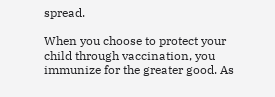spread.

When you choose to protect your child through vaccination, you immunize for the greater good. As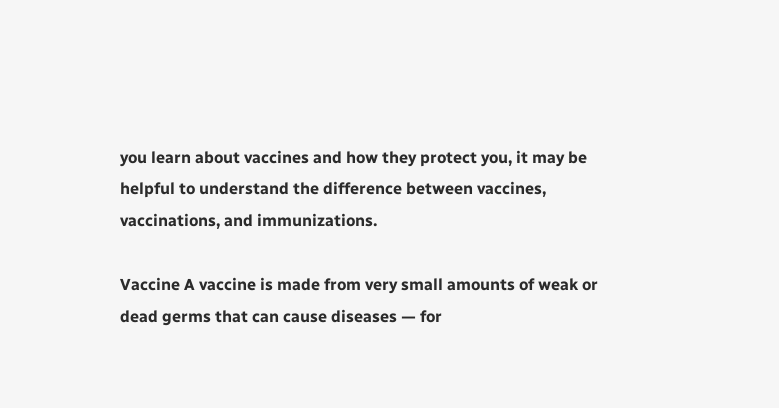you learn about vaccines and how they protect you, it may be helpful to understand the difference between vaccines, vaccinations, and immunizations.

Vaccine A vaccine is made from very small amounts of weak or dead germs that can cause diseases — for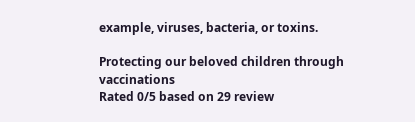example, viruses, bacteria, or toxins.

Protecting our beloved children through vaccinations
Rated 0/5 based on 29 review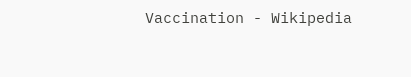Vaccination - Wikipedia